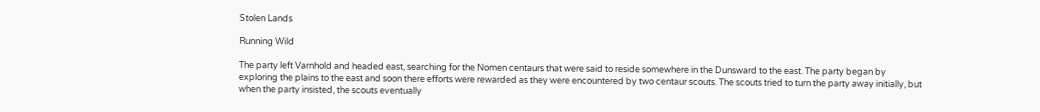Stolen Lands

Running Wild

The party left Varnhold and headed east, searching for the Nomen centaurs that were said to reside somewhere in the Dunsward to the east. The party began by exploring the plains to the east and soon there efforts were rewarded as they were encountered by two centaur scouts. The scouts tried to turn the party away initially, but when the party insisted, the scouts eventually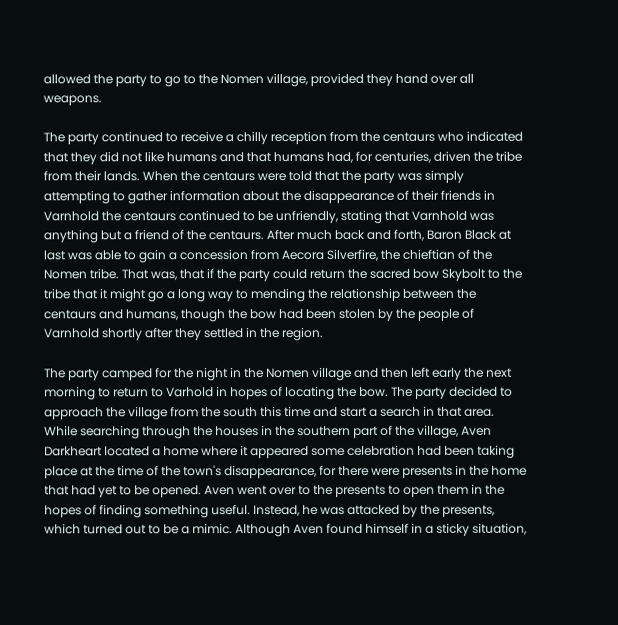allowed the party to go to the Nomen village, provided they hand over all weapons.

The party continued to receive a chilly reception from the centaurs who indicated that they did not like humans and that humans had, for centuries, driven the tribe from their lands. When the centaurs were told that the party was simply attempting to gather information about the disappearance of their friends in Varnhold the centaurs continued to be unfriendly, stating that Varnhold was anything but a friend of the centaurs. After much back and forth, Baron Black at last was able to gain a concession from Aecora Silverfire, the chieftian of the Nomen tribe. That was, that if the party could return the sacred bow Skybolt to the tribe that it might go a long way to mending the relationship between the centaurs and humans, though the bow had been stolen by the people of Varnhold shortly after they settled in the region.

The party camped for the night in the Nomen village and then left early the next morning to return to Varhold in hopes of locating the bow. The party decided to approach the village from the south this time and start a search in that area. While searching through the houses in the southern part of the village, Aven Darkheart located a home where it appeared some celebration had been taking place at the time of the town's disappearance, for there were presents in the home that had yet to be opened. Aven went over to the presents to open them in the hopes of finding something useful. Instead, he was attacked by the presents, which turned out to be a mimic. Although Aven found himself in a sticky situation,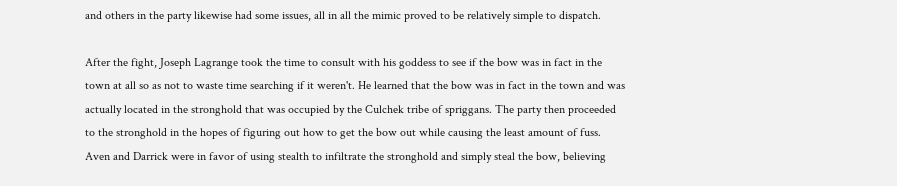and others in the party likewise had some issues, all in all the mimic proved to be relatively simple to dispatch.

After the fight, Joseph Lagrange took the time to consult with his goddess to see if the bow was in fact in the town at all so as not to waste time searching if it weren't. He learned that the bow was in fact in the town and was actually located in the stronghold that was occupied by the Culchek tribe of spriggans. The party then proceeded to the stronghold in the hopes of figuring out how to get the bow out while causing the least amount of fuss. Aven and Darrick were in favor of using stealth to infiltrate the stronghold and simply steal the bow, believing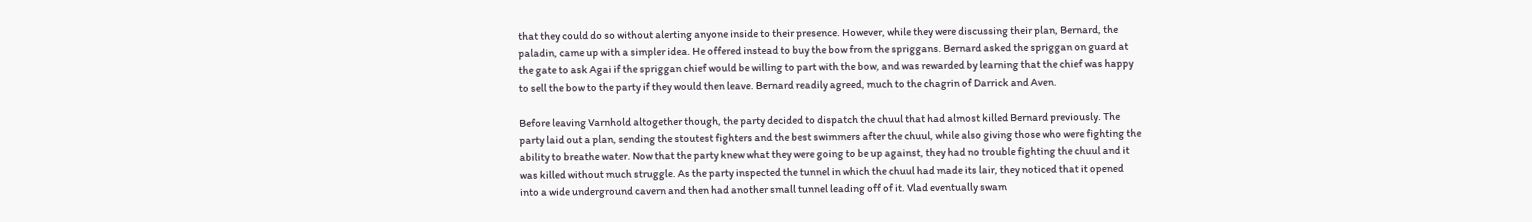that they could do so without alerting anyone inside to their presence. However, while they were discussing their plan, Bernard, the paladin, came up with a simpler idea. He offered instead to buy the bow from the spriggans. Bernard asked the spriggan on guard at the gate to ask Agai if the spriggan chief would be willing to part with the bow, and was rewarded by learning that the chief was happy to sell the bow to the party if they would then leave. Bernard readily agreed, much to the chagrin of Darrick and Aven.

Before leaving Varnhold altogether though, the party decided to dispatch the chuul that had almost killed Bernard previously. The party laid out a plan, sending the stoutest fighters and the best swimmers after the chuul, while also giving those who were fighting the ability to breathe water. Now that the party knew what they were going to be up against, they had no trouble fighting the chuul and it was killed without much struggle. As the party inspected the tunnel in which the chuul had made its lair, they noticed that it opened into a wide underground cavern and then had another small tunnel leading off of it. Vlad eventually swam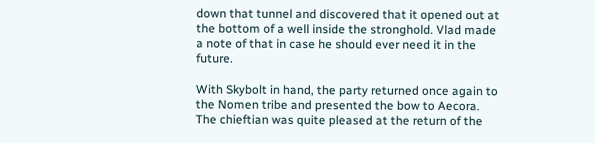down that tunnel and discovered that it opened out at the bottom of a well inside the stronghold. Vlad made a note of that in case he should ever need it in the future.

With Skybolt in hand, the party returned once again to the Nomen tribe and presented the bow to Aecora. The chieftian was quite pleased at the return of the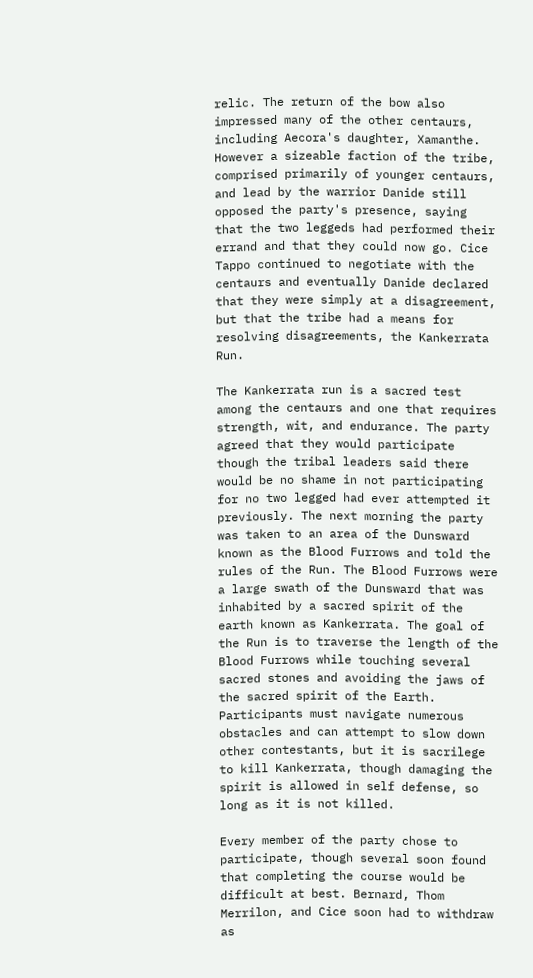relic. The return of the bow also impressed many of the other centaurs, including Aecora's daughter, Xamanthe. However a sizeable faction of the tribe, comprised primarily of younger centaurs, and lead by the warrior Danide still opposed the party's presence, saying that the two leggeds had performed their errand and that they could now go. Cice Tappo continued to negotiate with the centaurs and eventually Danide declared that they were simply at a disagreement, but that the tribe had a means for resolving disagreements, the Kankerrata Run.

The Kankerrata run is a sacred test among the centaurs and one that requires strength, wit, and endurance. The party agreed that they would participate though the tribal leaders said there would be no shame in not participating for no two legged had ever attempted it previously. The next morning the party was taken to an area of the Dunsward known as the Blood Furrows and told the rules of the Run. The Blood Furrows were a large swath of the Dunsward that was inhabited by a sacred spirit of the earth known as Kankerrata. The goal of the Run is to traverse the length of the Blood Furrows while touching several sacred stones and avoiding the jaws of the sacred spirit of the Earth. Participants must navigate numerous obstacles and can attempt to slow down other contestants, but it is sacrilege to kill Kankerrata, though damaging the spirit is allowed in self defense, so long as it is not killed.

Every member of the party chose to participate, though several soon found that completing the course would be difficult at best. Bernard, Thom Merrilon, and Cice soon had to withdraw as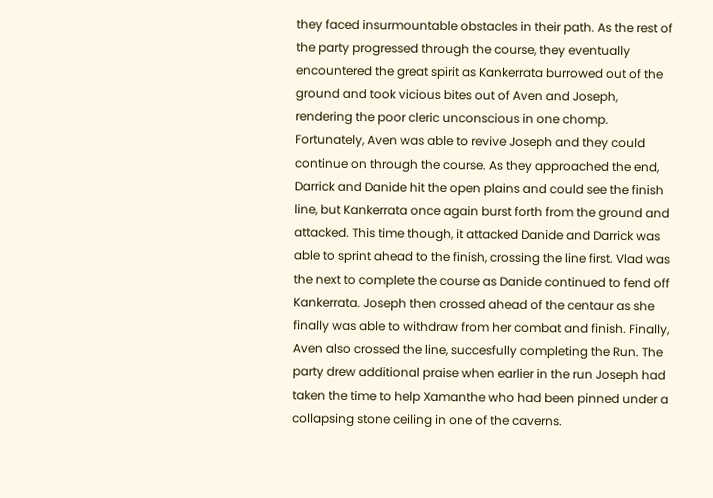they faced insurmountable obstacles in their path. As the rest of the party progressed through the course, they eventually encountered the great spirit as Kankerrata burrowed out of the ground and took vicious bites out of Aven and Joseph, rendering the poor cleric unconscious in one chomp. Fortunately, Aven was able to revive Joseph and they could continue on through the course. As they approached the end, Darrick and Danide hit the open plains and could see the finish line, but Kankerrata once again burst forth from the ground and attacked. This time though, it attacked Danide and Darrick was able to sprint ahead to the finish, crossing the line first. Vlad was the next to complete the course as Danide continued to fend off Kankerrata. Joseph then crossed ahead of the centaur as she finally was able to withdraw from her combat and finish. Finally, Aven also crossed the line, succesfully completing the Run. The party drew additional praise when earlier in the run Joseph had taken the time to help Xamanthe who had been pinned under a collapsing stone ceiling in one of the caverns.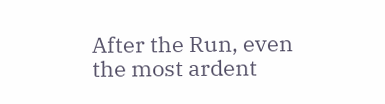After the Run, even the most ardent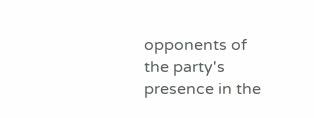opponents of the party's presence in the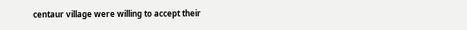centaur village were willing to accept their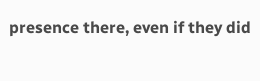presence there, even if they did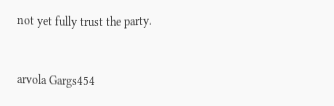not yet fully trust the party.


arvola Gargs454